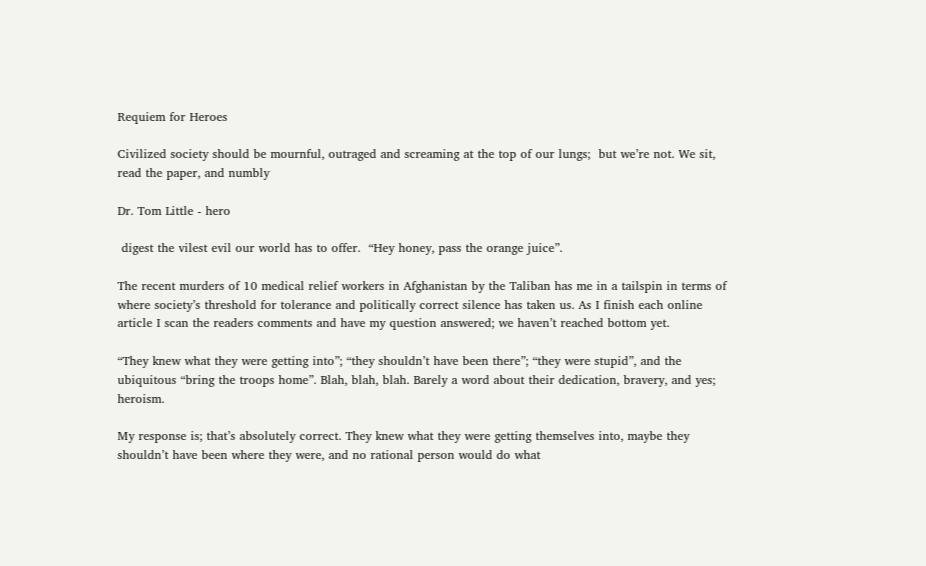Requiem for Heroes

Civilized society should be mournful, outraged and screaming at the top of our lungs;  but we’re not. We sit, read the paper, and numbly

Dr. Tom Little - hero

 digest the vilest evil our world has to offer.  “Hey honey, pass the orange juice”.

The recent murders of 10 medical relief workers in Afghanistan by the Taliban has me in a tailspin in terms of where society’s threshold for tolerance and politically correct silence has taken us. As I finish each online article I scan the readers comments and have my question answered; we haven’t reached bottom yet.

“They knew what they were getting into”; “they shouldn’t have been there”; “they were stupid”, and the ubiquitous “bring the troops home”. Blah, blah, blah. Barely a word about their dedication, bravery, and yes; heroism.

My response is; that’s absolutely correct. They knew what they were getting themselves into, maybe they shouldn’t have been where they were, and no rational person would do what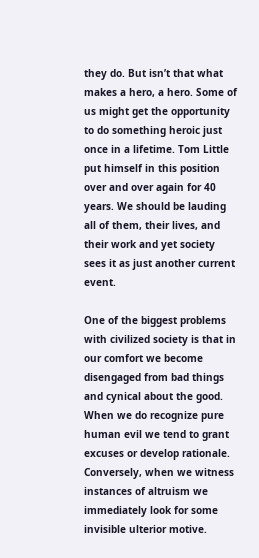they do. But isn’t that what makes a hero, a hero. Some of us might get the opportunity to do something heroic just once in a lifetime. Tom Little put himself in this position over and over again for 40 years. We should be lauding all of them, their lives, and their work and yet society sees it as just another current event.

One of the biggest problems with civilized society is that in our comfort we become disengaged from bad things and cynical about the good. When we do recognize pure human evil we tend to grant excuses or develop rationale. Conversely, when we witness instances of altruism we immediately look for some invisible ulterior motive.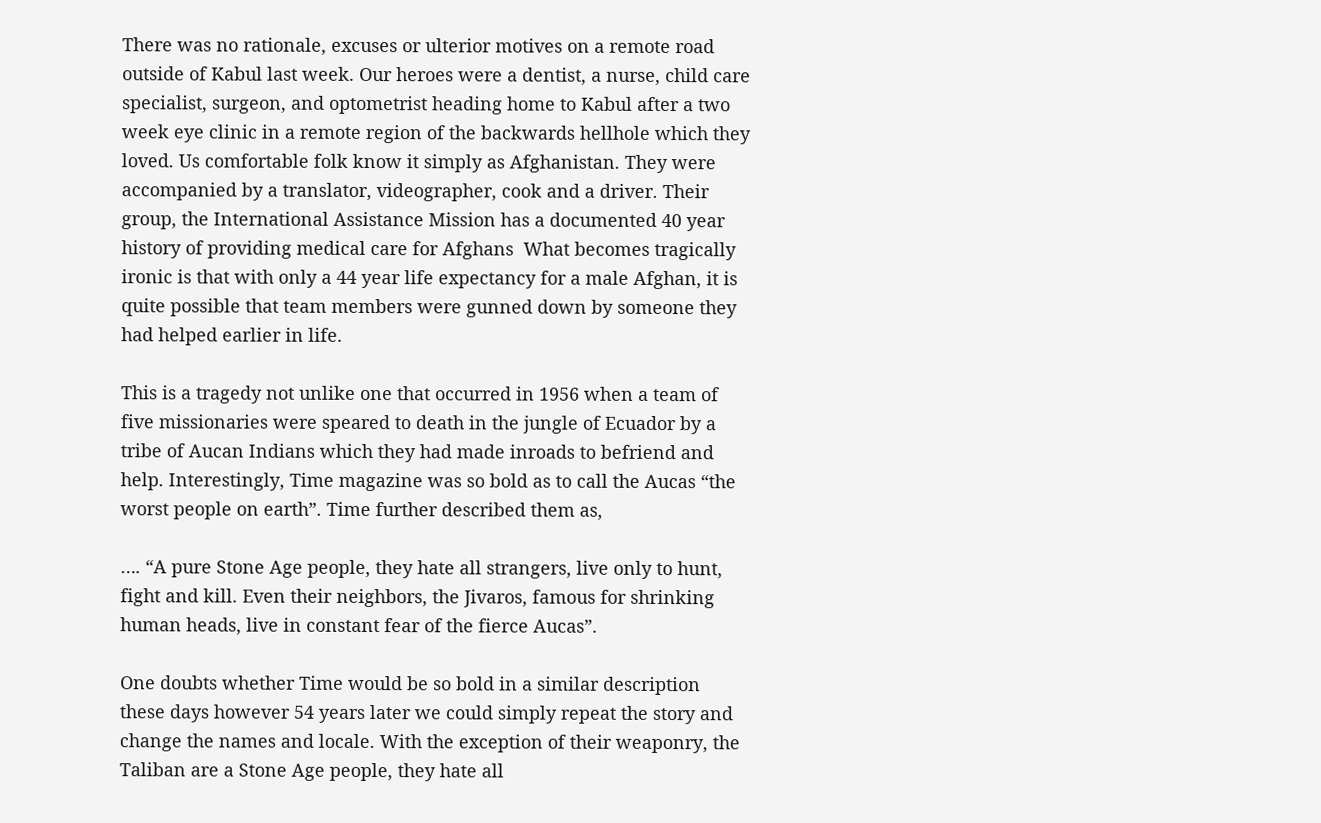There was no rationale, excuses or ulterior motives on a remote road outside of Kabul last week. Our heroes were a dentist, a nurse, child care specialist, surgeon, and optometrist heading home to Kabul after a two week eye clinic in a remote region of the backwards hellhole which they loved. Us comfortable folk know it simply as Afghanistan. They were accompanied by a translator, videographer, cook and a driver. Their group, the International Assistance Mission has a documented 40 year history of providing medical care for Afghans  What becomes tragically ironic is that with only a 44 year life expectancy for a male Afghan, it is quite possible that team members were gunned down by someone they had helped earlier in life.

This is a tragedy not unlike one that occurred in 1956 when a team of five missionaries were speared to death in the jungle of Ecuador by a tribe of Aucan Indians which they had made inroads to befriend and help. Interestingly, Time magazine was so bold as to call the Aucas “the worst people on earth”. Time further described them as,

…. “A pure Stone Age people, they hate all strangers, live only to hunt, fight and kill. Even their neighbors, the Jivaros, famous for shrinking human heads, live in constant fear of the fierce Aucas”.

One doubts whether Time would be so bold in a similar description these days however 54 years later we could simply repeat the story and change the names and locale. With the exception of their weaponry, the Taliban are a Stone Age people, they hate all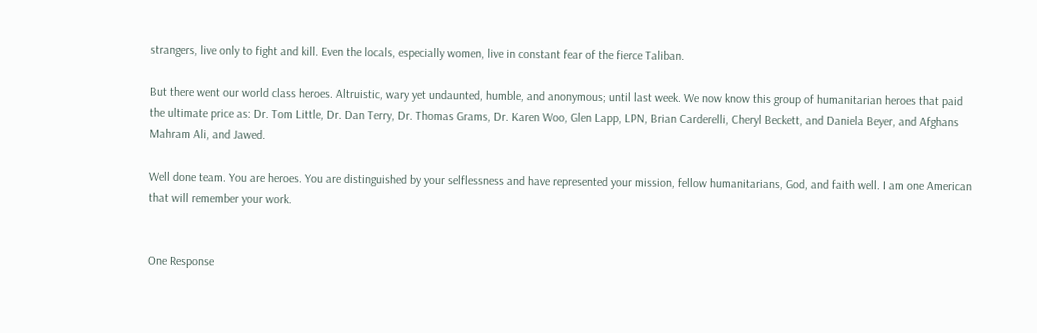strangers, live only to fight and kill. Even the locals, especially women, live in constant fear of the fierce Taliban.

But there went our world class heroes. Altruistic, wary yet undaunted, humble, and anonymous; until last week. We now know this group of humanitarian heroes that paid the ultimate price as: Dr. Tom Little, Dr. Dan Terry, Dr. Thomas Grams, Dr. Karen Woo, Glen Lapp, LPN, Brian Carderelli, Cheryl Beckett, and Daniela Beyer, and Afghans Mahram Ali, and Jawed.

Well done team. You are heroes. You are distinguished by your selflessness and have represented your mission, fellow humanitarians, God, and faith well. I am one American that will remember your work.


One Response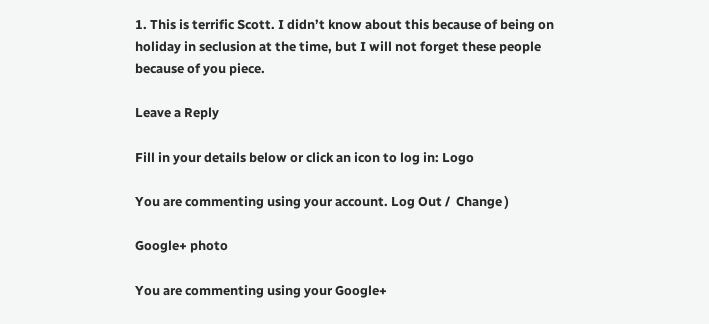1. This is terrific Scott. I didn’t know about this because of being on holiday in seclusion at the time, but I will not forget these people because of you piece.

Leave a Reply

Fill in your details below or click an icon to log in: Logo

You are commenting using your account. Log Out /  Change )

Google+ photo

You are commenting using your Google+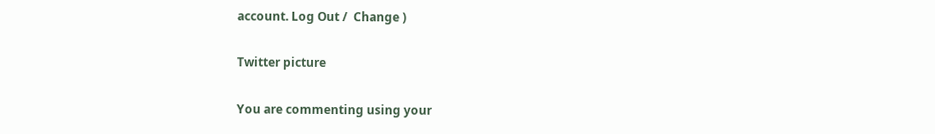account. Log Out /  Change )

Twitter picture

You are commenting using your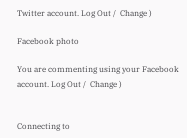Twitter account. Log Out /  Change )

Facebook photo

You are commenting using your Facebook account. Log Out /  Change )


Connecting to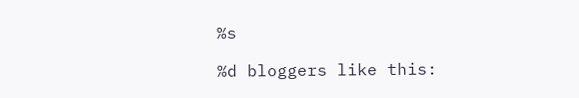%s

%d bloggers like this: